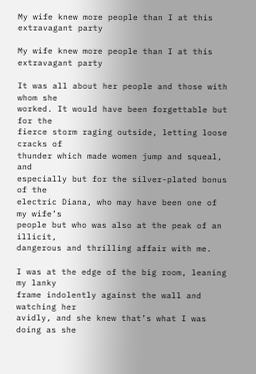My wife knew more people than I at this extravagant party

My wife knew more people than I at this extravagant party

It was all about her people and those with whom she
worked. It would have been forgettable but for the
fierce storm raging outside, letting loose cracks of
thunder which made women jump and squeal, and
especially but for the silver-plated bonus of the
electric Diana, who may have been one of my wife’s
people but who was also at the peak of an illicit,
dangerous and thrilling affair with me.

I was at the edge of the big room, leaning my lanky
frame indolently against the wall and watching her
avidly, and she knew that’s what I was doing as she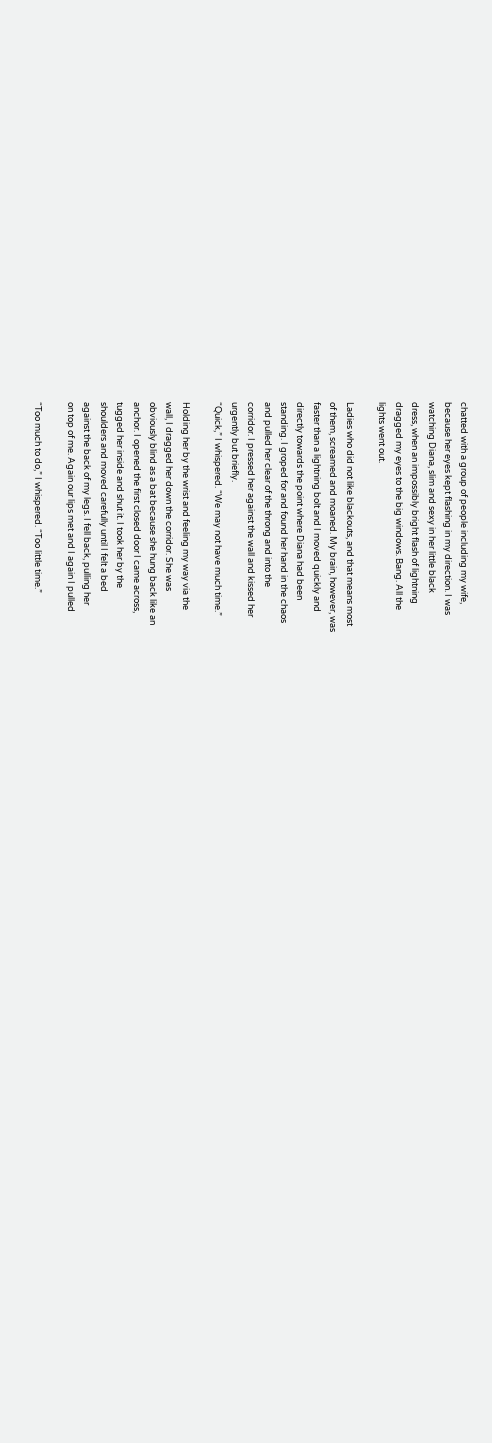chatted with a group of people including my wife,
because her eyes kept flashing in my direction. I was
watching Diana, slim and sexy in her little black
dress, when an impossibly bright flash of lightning
dragged my eyes to the big windows. Bang. All the
lights went out.

Ladies who did not like blackouts, and that means most
of them, screamed and moaned. My brain, however, was
faster than a lightning bolt and I moved quickly and
directly towards the point where Diana had been
standing. I groped for and found her hand in the chaos
and pulled her clear of the throng and into the
corridor. I pressed her against the wall and kissed her
urgently but briefly.
“Quick,” I whispered. “We may not have much time.”

Holding her by the wrist and feeling my way via the
wall, I dragged her down the corridor. She was
obviously blind as a bat because she hung back like an
anchor. I opened the first closed door I came across,
tugged her inside and shut it. I took her by the
shoulders and moved carefully until I felt a bed
against the back of my legs. I fell back, pulling her
on top of me. Again our lips met and I again I pulled

“Too much to do,” I whispered. “Too little time.”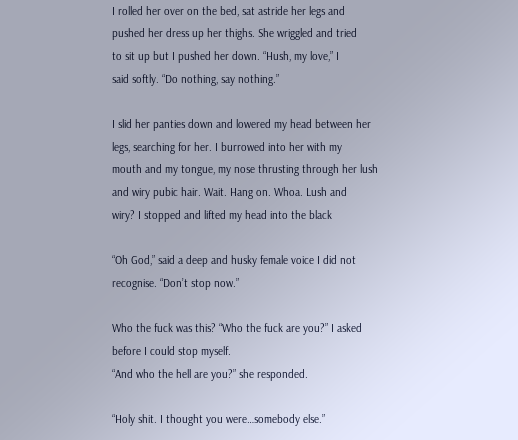I rolled her over on the bed, sat astride her legs and
pushed her dress up her thighs. She wriggled and tried
to sit up but I pushed her down. “Hush, my love,” I
said softly. “Do nothing, say nothing.”

I slid her panties down and lowered my head between her
legs, searching for her. I burrowed into her with my
mouth and my tongue, my nose thrusting through her lush
and wiry pubic hair. Wait. Hang on. Whoa. Lush and
wiry? I stopped and lifted my head into the black

“Oh God,” said a deep and husky female voice I did not
recognise. “Don’t stop now.”

Who the fuck was this? “Who the fuck are you?” I asked
before I could stop myself.
“And who the hell are you?” she responded.

“Holy shit. I thought you were…somebody else.”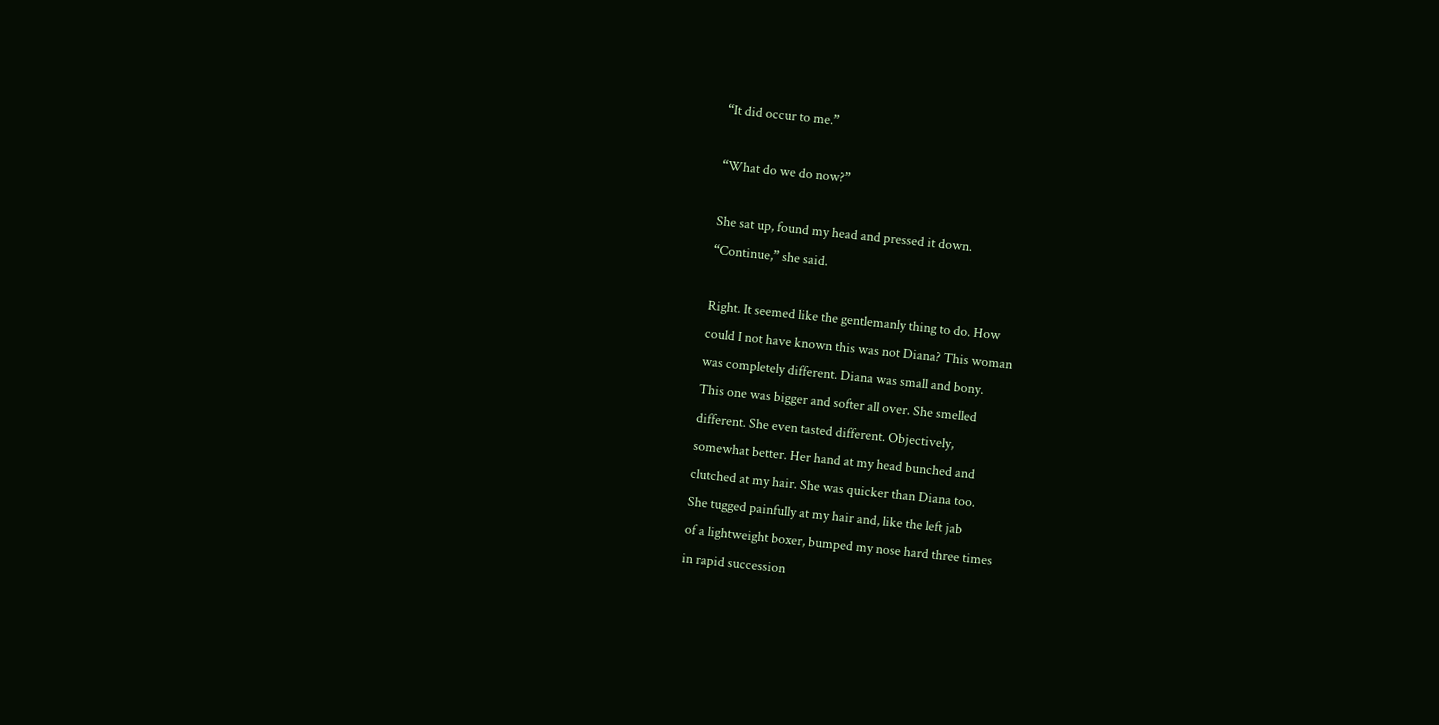“It did occur to me.”

“What do we do now?”

She sat up, found my head and pressed it down.
“Continue,” she said.

Right. It seemed like the gentlemanly thing to do. How
could I not have known this was not Diana? This woman
was completely different. Diana was small and bony.
This one was bigger and softer all over. She smelled
different. She even tasted different. Objectively,
somewhat better. Her hand at my head bunched and
clutched at my hair. She was quicker than Diana too.
She tugged painfully at my hair and, like the left jab
of a lightweight boxer, bumped my nose hard three times
in rapid succession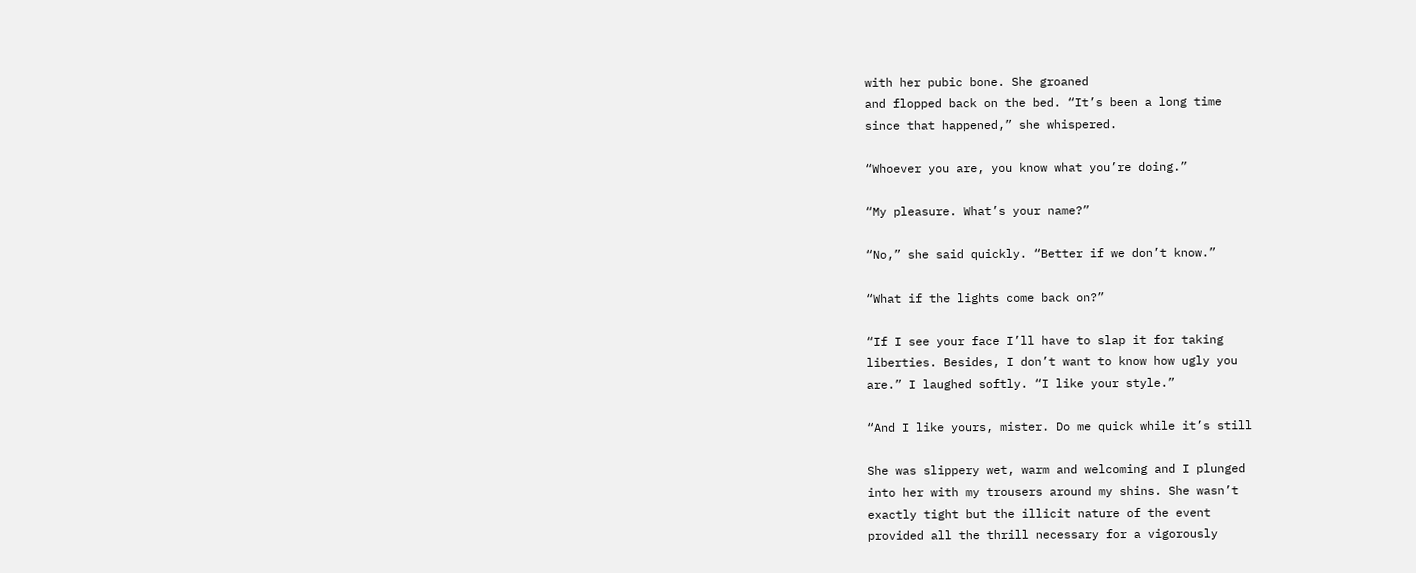with her pubic bone. She groaned
and flopped back on the bed. “It’s been a long time
since that happened,” she whispered.

“Whoever you are, you know what you’re doing.”

“My pleasure. What’s your name?”

“No,” she said quickly. “Better if we don’t know.”

“What if the lights come back on?”

“If I see your face I’ll have to slap it for taking
liberties. Besides, I don’t want to know how ugly you
are.” I laughed softly. “I like your style.”

“And I like yours, mister. Do me quick while it’s still

She was slippery wet, warm and welcoming and I plunged
into her with my trousers around my shins. She wasn’t
exactly tight but the illicit nature of the event
provided all the thrill necessary for a vigorously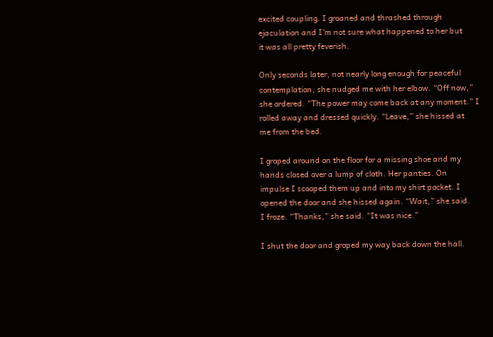excited coupling. I groaned and thrashed through
ejaculation and I’m not sure what happened to her but
it was all pretty feverish.

Only seconds later, not nearly long enough for peaceful
contemplation, she nudged me with her elbow. “Off now,”
she ordered. “The power may come back at any moment.” I
rolled away and dressed quickly. “Leave,” she hissed at
me from the bed.

I groped around on the floor for a missing shoe and my
hands closed over a lump of cloth. Her panties. On
impulse I scooped them up and into my shirt pocket. I
opened the door and she hissed again. “Wait,” she said.
I froze. “Thanks,” she said. “It was nice.”

I shut the door and groped my way back down the hall.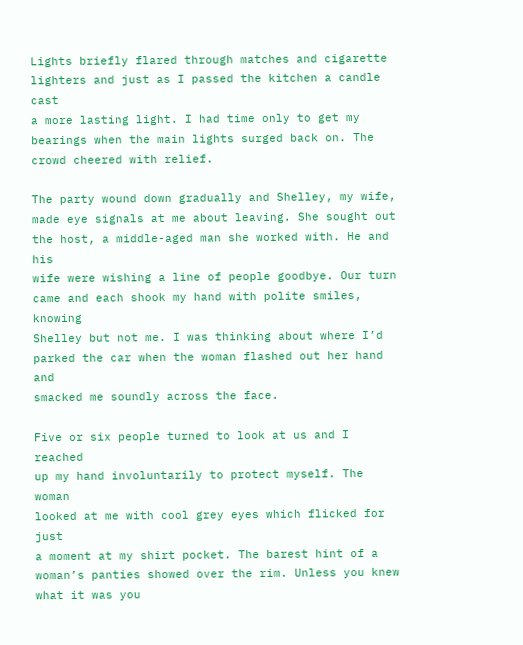Lights briefly flared through matches and cigarette
lighters and just as I passed the kitchen a candle cast
a more lasting light. I had time only to get my
bearings when the main lights surged back on. The
crowd cheered with relief.

The party wound down gradually and Shelley, my wife,
made eye signals at me about leaving. She sought out
the host, a middle-aged man she worked with. He and his
wife were wishing a line of people goodbye. Our turn
came and each shook my hand with polite smiles, knowing
Shelley but not me. I was thinking about where I’d
parked the car when the woman flashed out her hand and
smacked me soundly across the face.

Five or six people turned to look at us and I reached
up my hand involuntarily to protect myself. The woman
looked at me with cool grey eyes which flicked for just
a moment at my shirt pocket. The barest hint of a
woman’s panties showed over the rim. Unless you knew
what it was you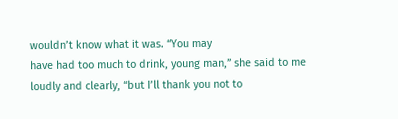wouldn’t know what it was. “You may
have had too much to drink, young man,” she said to me
loudly and clearly, “but I’ll thank you not to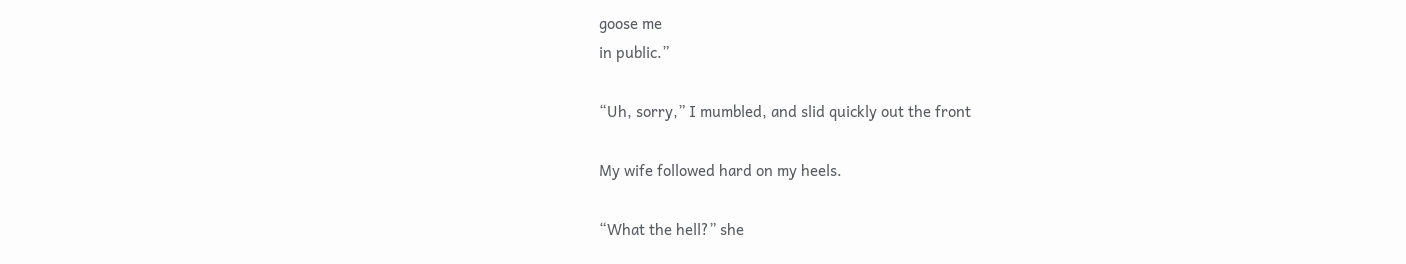goose me
in public.”

“Uh, sorry,” I mumbled, and slid quickly out the front

My wife followed hard on my heels.

“What the hell?” she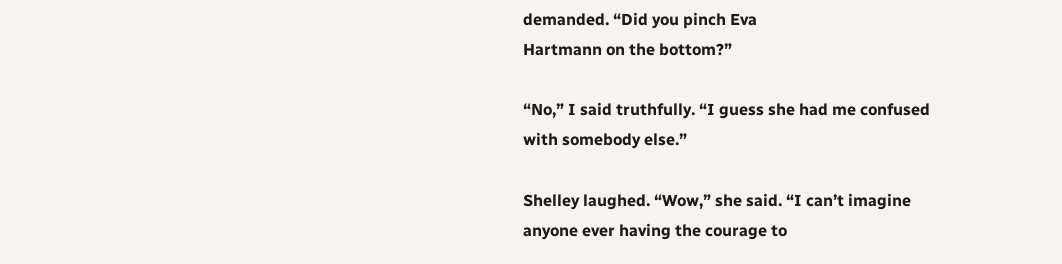demanded. “Did you pinch Eva
Hartmann on the bottom?”

“No,” I said truthfully. “I guess she had me confused
with somebody else.”

Shelley laughed. “Wow,” she said. “I can’t imagine
anyone ever having the courage to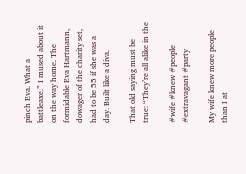pinch Eva. What a
battleaxe.” I mused about it on the way home. The
formidable Eva Hartmann, dowager of the charity set,
had to be 55 if she was a day. Built like a diva.

That old saying must be true: “They’re all alike in the

#wife #knew #people #extravagant #party

My wife knew more people than I at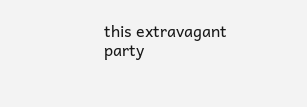this extravagant party